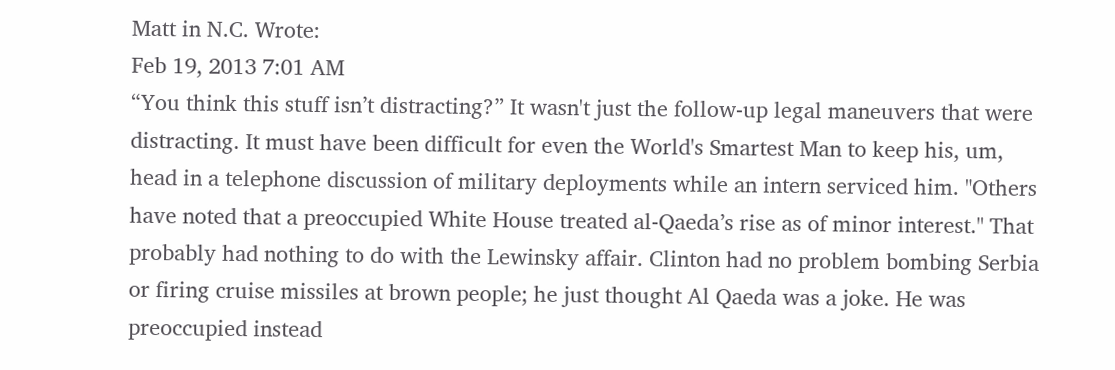Matt in N.C. Wrote:
Feb 19, 2013 7:01 AM
“You think this stuff isn’t distracting?” It wasn't just the follow-up legal maneuvers that were distracting. It must have been difficult for even the World's Smartest Man to keep his, um, head in a telephone discussion of military deployments while an intern serviced him. "Others have noted that a preoccupied White House treated al-Qaeda’s rise as of minor interest." That probably had nothing to do with the Lewinsky affair. Clinton had no problem bombing Serbia or firing cruise missiles at brown people; he just thought Al Qaeda was a joke. He was preoccupied instead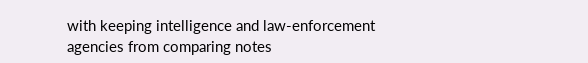with keeping intelligence and law-enforcement agencies from comparing notes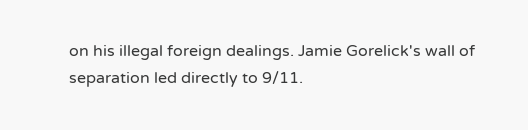on his illegal foreign dealings. Jamie Gorelick's wall of separation led directly to 9/11.